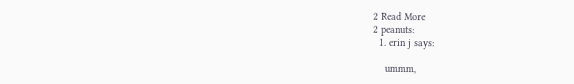2 Read More
2 peanuts:
  1. erin j says:

    ummm,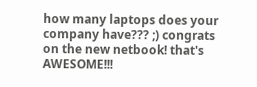how many laptops does your company have??? ;) congrats on the new netbook! that's AWESOME!!!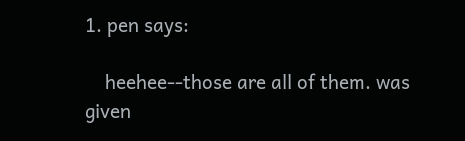1. pen says:

    heehee--those are all of them. was given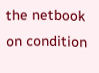the netbook on condition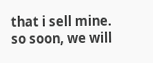that i sell mine. so soon, we will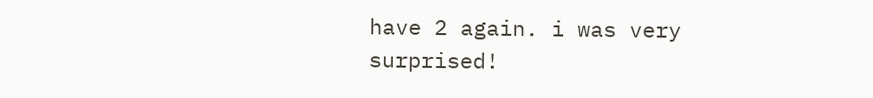have 2 again. i was very surprised!